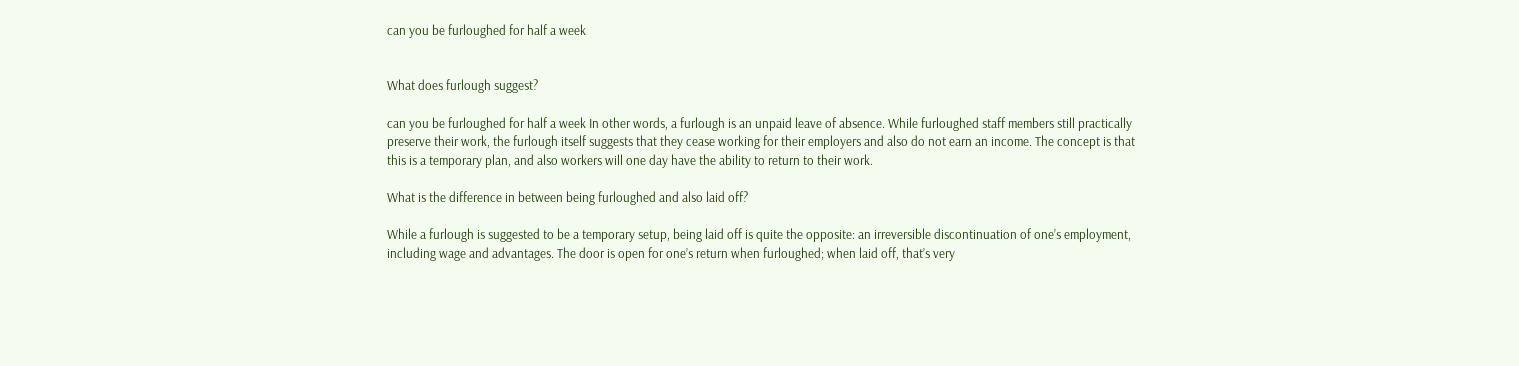can you be furloughed for half a week


What does furlough suggest?

can you be furloughed for half a week In other words, a furlough is an unpaid leave of absence. While furloughed staff members still practically preserve their work, the furlough itself suggests that they cease working for their employers and also do not earn an income. The concept is that this is a temporary plan, and also workers will one day have the ability to return to their work.

What is the difference in between being furloughed and also laid off?

While a furlough is suggested to be a temporary setup, being laid off is quite the opposite: an irreversible discontinuation of one’s employment, including wage and advantages. The door is open for one’s return when furloughed; when laid off, that’s very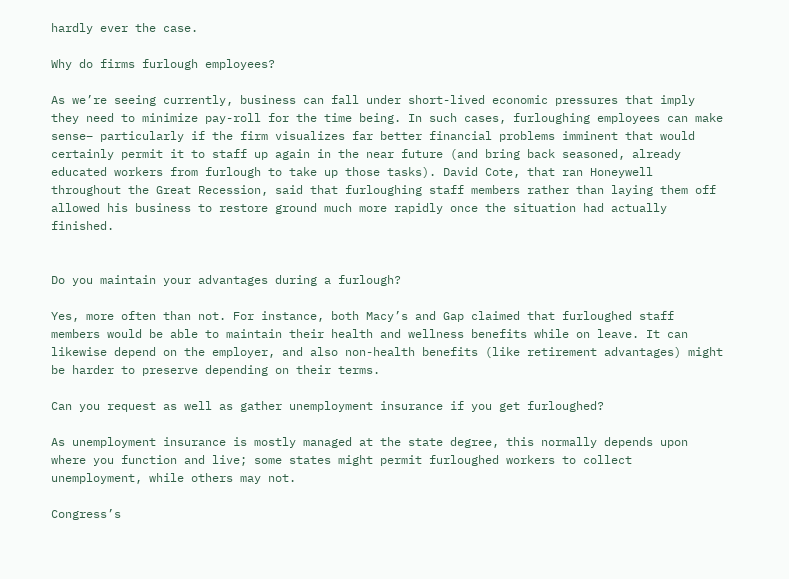hardly ever the case.

Why do firms furlough employees?

As we’re seeing currently, business can fall under short-lived economic pressures that imply they need to minimize pay-roll for the time being. In such cases, furloughing employees can make sense– particularly if the firm visualizes far better financial problems imminent that would certainly permit it to staff up again in the near future (and bring back seasoned, already educated workers from furlough to take up those tasks). David Cote, that ran Honeywell throughout the Great Recession, said that furloughing staff members rather than laying them off allowed his business to restore ground much more rapidly once the situation had actually finished.


Do you maintain your advantages during a furlough?

Yes, more often than not. For instance, both Macy’s and Gap claimed that furloughed staff members would be able to maintain their health and wellness benefits while on leave. It can likewise depend on the employer, and also non-health benefits (like retirement advantages) might be harder to preserve depending on their terms.

Can you request as well as gather unemployment insurance if you get furloughed?

As unemployment insurance is mostly managed at the state degree, this normally depends upon where you function and live; some states might permit furloughed workers to collect unemployment, while others may not.

Congress’s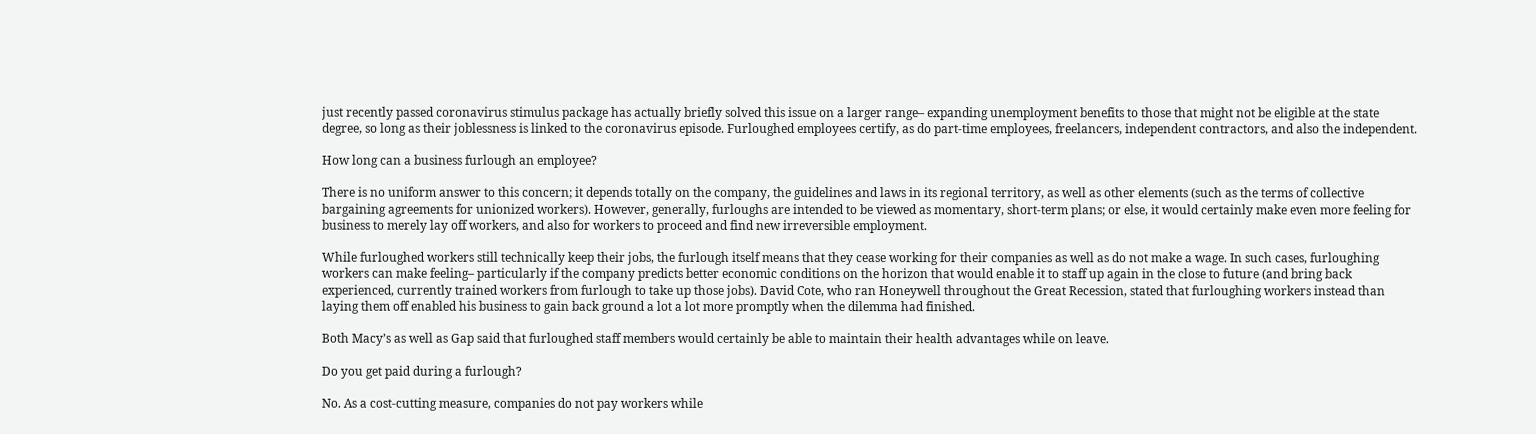just recently passed coronavirus stimulus package has actually briefly solved this issue on a larger range– expanding unemployment benefits to those that might not be eligible at the state degree, so long as their joblessness is linked to the coronavirus episode. Furloughed employees certify, as do part-time employees, freelancers, independent contractors, and also the independent.

How long can a business furlough an employee?

There is no uniform answer to this concern; it depends totally on the company, the guidelines and laws in its regional territory, as well as other elements (such as the terms of collective bargaining agreements for unionized workers). However, generally, furloughs are intended to be viewed as momentary, short-term plans; or else, it would certainly make even more feeling for business to merely lay off workers, and also for workers to proceed and find new irreversible employment.

While furloughed workers still technically keep their jobs, the furlough itself means that they cease working for their companies as well as do not make a wage. In such cases, furloughing workers can make feeling– particularly if the company predicts better economic conditions on the horizon that would enable it to staff up again in the close to future (and bring back experienced, currently trained workers from furlough to take up those jobs). David Cote, who ran Honeywell throughout the Great Recession, stated that furloughing workers instead than laying them off enabled his business to gain back ground a lot a lot more promptly when the dilemma had finished.

Both Macy’s as well as Gap said that furloughed staff members would certainly be able to maintain their health advantages while on leave.

Do you get paid during a furlough?

No. As a cost-cutting measure, companies do not pay workers while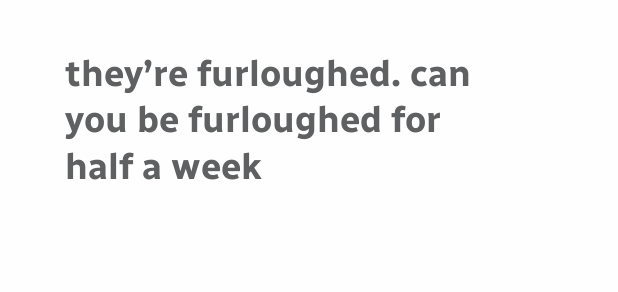they’re furloughed. can you be furloughed for half a week